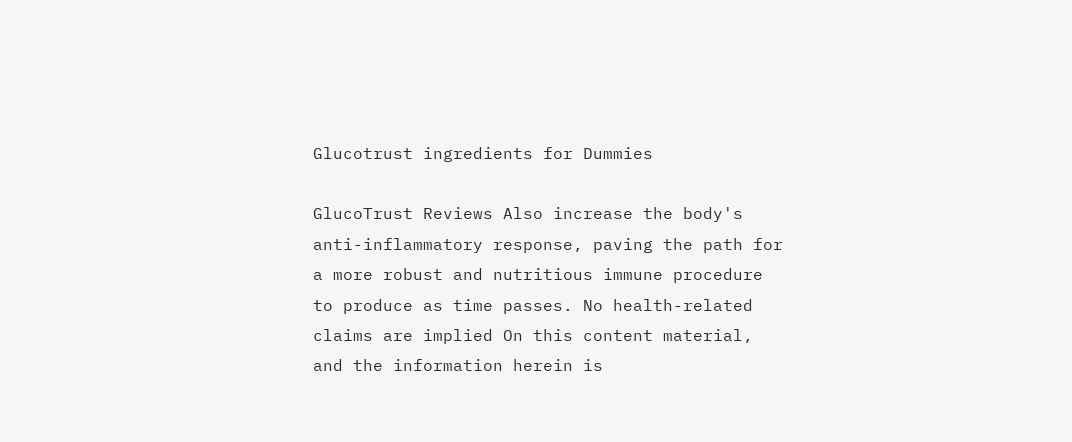Glucotrust ingredients for Dummies

GlucoTrust Reviews Also increase the body's anti-inflammatory response, paving the path for a more robust and nutritious immune procedure to produce as time passes. No health-related claims are implied On this content material, and the information herein is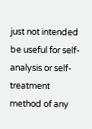just not intended be useful for self-analysis or self-treatment method of any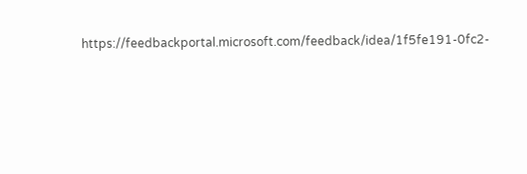https://feedbackportal.microsoft.com/feedback/idea/1f5fe191-0fc2-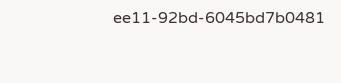ee11-92bd-6045bd7b0481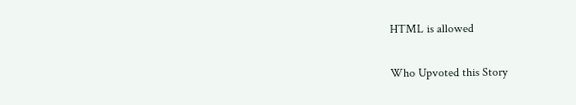HTML is allowed

Who Upvoted this Story